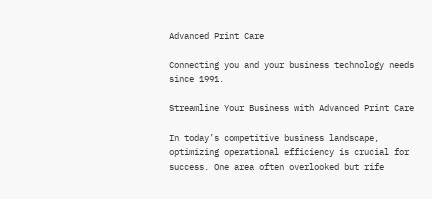Advanced Print Care

Connecting you and your business technology needs since 1991.

Streamline Your Business with Advanced Print Care

In today’s competitive business landscape, optimizing operational efficiency is crucial for success. One area often overlooked but rife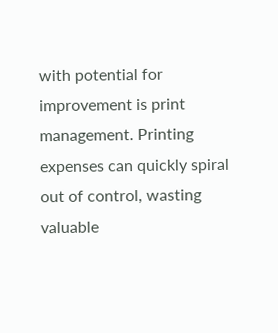with potential for improvement is print management. Printing expenses can quickly spiral out of control, wasting valuable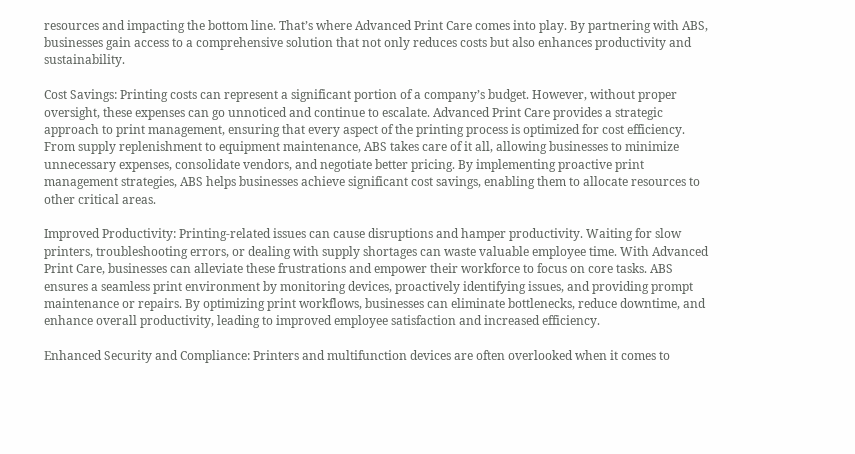resources and impacting the bottom line. That’s where Advanced Print Care comes into play. By partnering with ABS, businesses gain access to a comprehensive solution that not only reduces costs but also enhances productivity and sustainability.

Cost Savings: Printing costs can represent a significant portion of a company’s budget. However, without proper oversight, these expenses can go unnoticed and continue to escalate. Advanced Print Care provides a strategic approach to print management, ensuring that every aspect of the printing process is optimized for cost efficiency. From supply replenishment to equipment maintenance, ABS takes care of it all, allowing businesses to minimize unnecessary expenses, consolidate vendors, and negotiate better pricing. By implementing proactive print management strategies, ABS helps businesses achieve significant cost savings, enabling them to allocate resources to other critical areas.

Improved Productivity: Printing-related issues can cause disruptions and hamper productivity. Waiting for slow printers, troubleshooting errors, or dealing with supply shortages can waste valuable employee time. With Advanced Print Care, businesses can alleviate these frustrations and empower their workforce to focus on core tasks. ABS ensures a seamless print environment by monitoring devices, proactively identifying issues, and providing prompt maintenance or repairs. By optimizing print workflows, businesses can eliminate bottlenecks, reduce downtime, and enhance overall productivity, leading to improved employee satisfaction and increased efficiency.

Enhanced Security and Compliance: Printers and multifunction devices are often overlooked when it comes to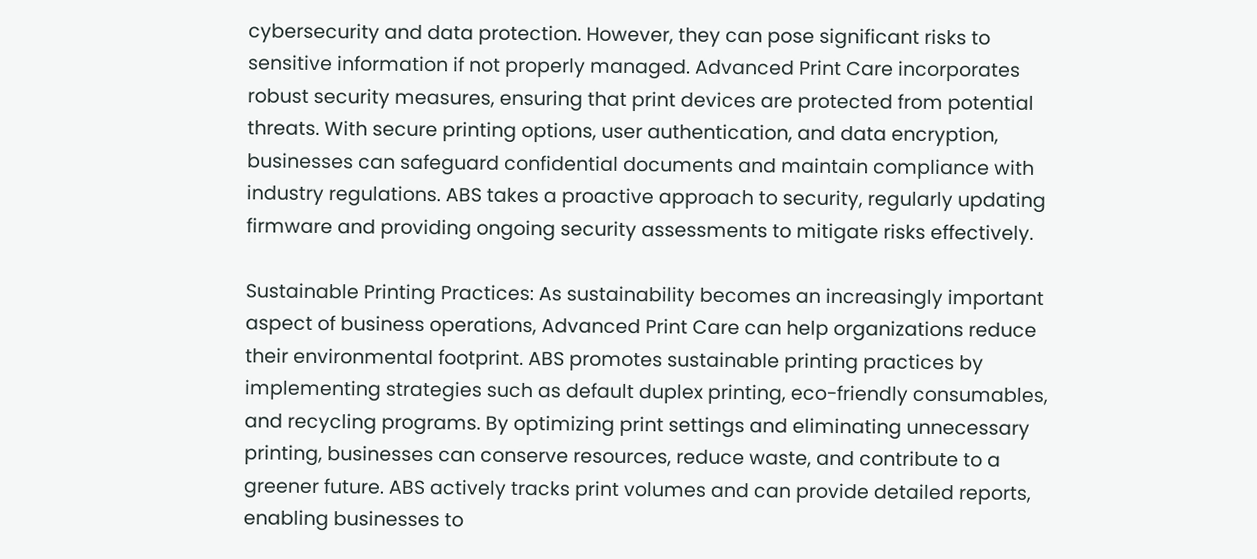cybersecurity and data protection. However, they can pose significant risks to sensitive information if not properly managed. Advanced Print Care incorporates robust security measures, ensuring that print devices are protected from potential threats. With secure printing options, user authentication, and data encryption, businesses can safeguard confidential documents and maintain compliance with industry regulations. ABS takes a proactive approach to security, regularly updating firmware and providing ongoing security assessments to mitigate risks effectively.

Sustainable Printing Practices: As sustainability becomes an increasingly important aspect of business operations, Advanced Print Care can help organizations reduce their environmental footprint. ABS promotes sustainable printing practices by implementing strategies such as default duplex printing, eco-friendly consumables, and recycling programs. By optimizing print settings and eliminating unnecessary printing, businesses can conserve resources, reduce waste, and contribute to a greener future. ABS actively tracks print volumes and can provide detailed reports, enabling businesses to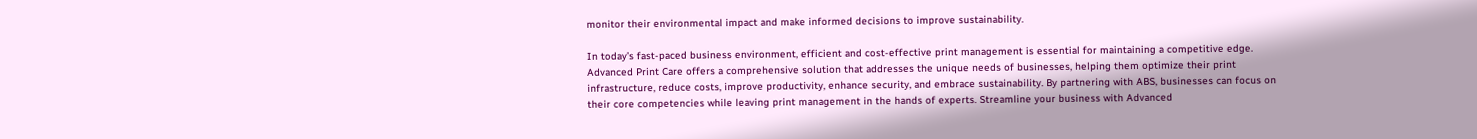monitor their environmental impact and make informed decisions to improve sustainability.

In today’s fast-paced business environment, efficient and cost-effective print management is essential for maintaining a competitive edge. Advanced Print Care offers a comprehensive solution that addresses the unique needs of businesses, helping them optimize their print infrastructure, reduce costs, improve productivity, enhance security, and embrace sustainability. By partnering with ABS, businesses can focus on their core competencies while leaving print management in the hands of experts. Streamline your business with Advanced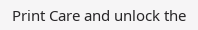Print Care and unlock the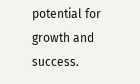potential for growth and success.